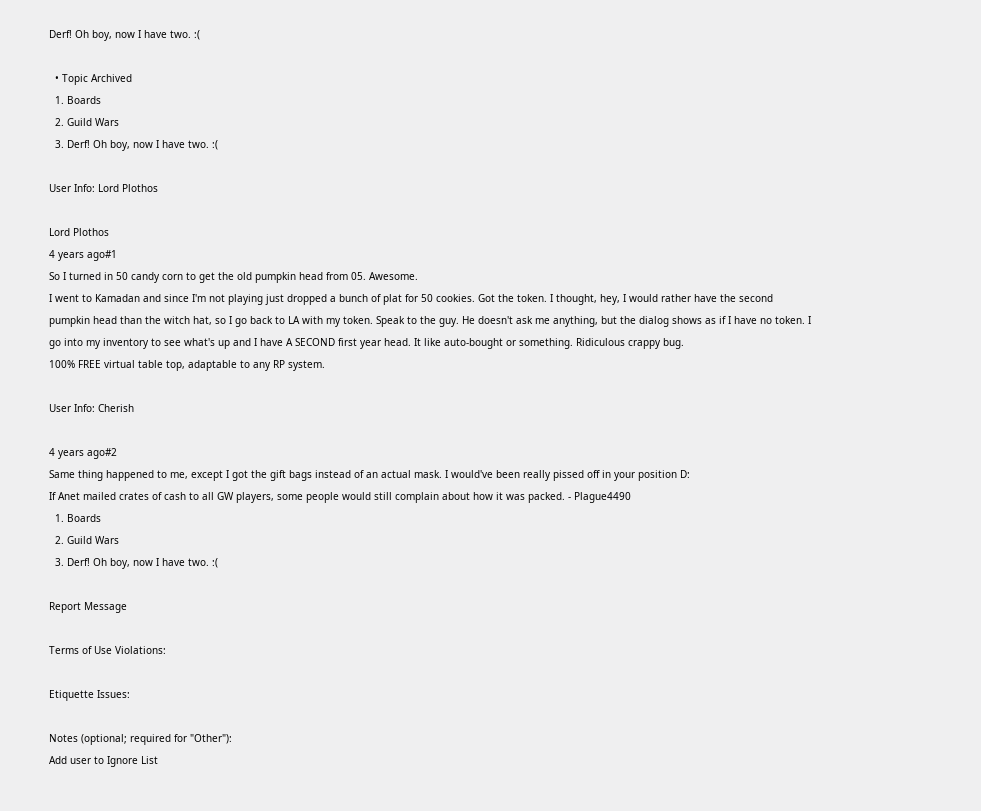Derf! Oh boy, now I have two. :(

  • Topic Archived
  1. Boards
  2. Guild Wars
  3. Derf! Oh boy, now I have two. :(

User Info: Lord Plothos

Lord Plothos
4 years ago#1
So I turned in 50 candy corn to get the old pumpkin head from 05. Awesome.
I went to Kamadan and since I'm not playing just dropped a bunch of plat for 50 cookies. Got the token. I thought, hey, I would rather have the second pumpkin head than the witch hat, so I go back to LA with my token. Speak to the guy. He doesn't ask me anything, but the dialog shows as if I have no token. I go into my inventory to see what's up and I have A SECOND first year head. It like auto-bought or something. Ridiculous crappy bug.
100% FREE virtual table top, adaptable to any RP system.

User Info: Cherish

4 years ago#2
Same thing happened to me, except I got the gift bags instead of an actual mask. I would've been really pissed off in your position D:
If Anet mailed crates of cash to all GW players, some people would still complain about how it was packed. - Plague4490
  1. Boards
  2. Guild Wars
  3. Derf! Oh boy, now I have two. :(

Report Message

Terms of Use Violations:

Etiquette Issues:

Notes (optional; required for "Other"):
Add user to Ignore List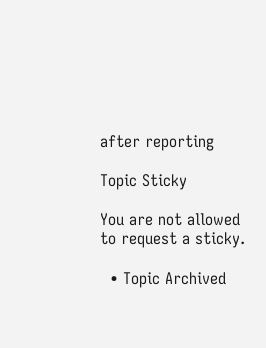after reporting

Topic Sticky

You are not allowed to request a sticky.

  • Topic Archived